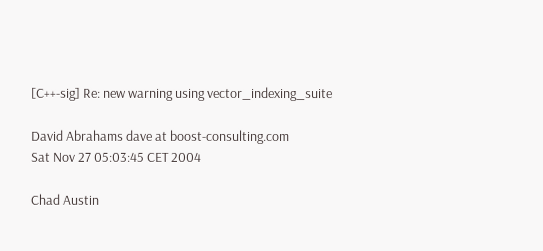[C++-sig] Re: new warning using vector_indexing_suite

David Abrahams dave at boost-consulting.com
Sat Nov 27 05:03:45 CET 2004

Chad Austin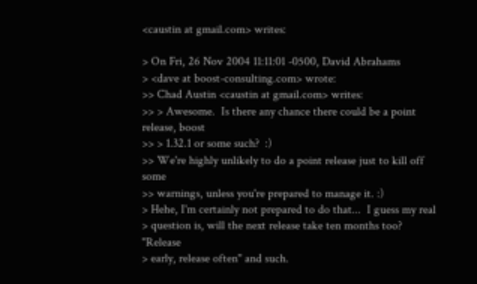<caustin at gmail.com> writes:

> On Fri, 26 Nov 2004 11:11:01 -0500, David Abrahams
> <dave at boost-consulting.com> wrote:
>> Chad Austin <caustin at gmail.com> writes:
>> > Awesome.  Is there any chance there could be a point release, boost
>> > 1.32.1 or some such?  :)
>> We're highly unlikely to do a point release just to kill off some
>> warnings, unless you're prepared to manage it. :)
> Hehe, I'm certainly not prepared to do that...  I guess my real
> question is, will the next release take ten months too?  "Release
> early, release often" and such.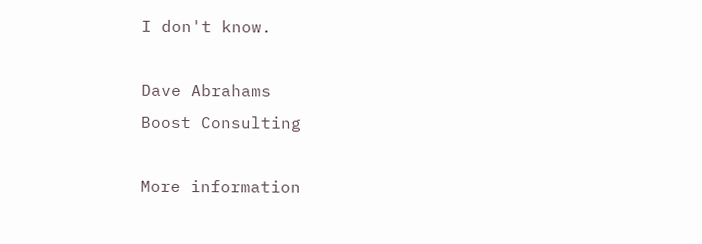I don't know.

Dave Abrahams
Boost Consulting

More information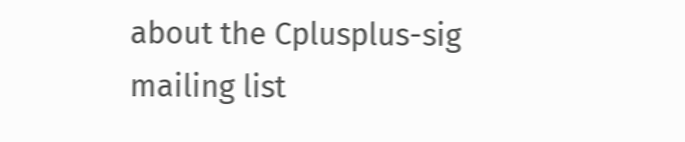about the Cplusplus-sig mailing list